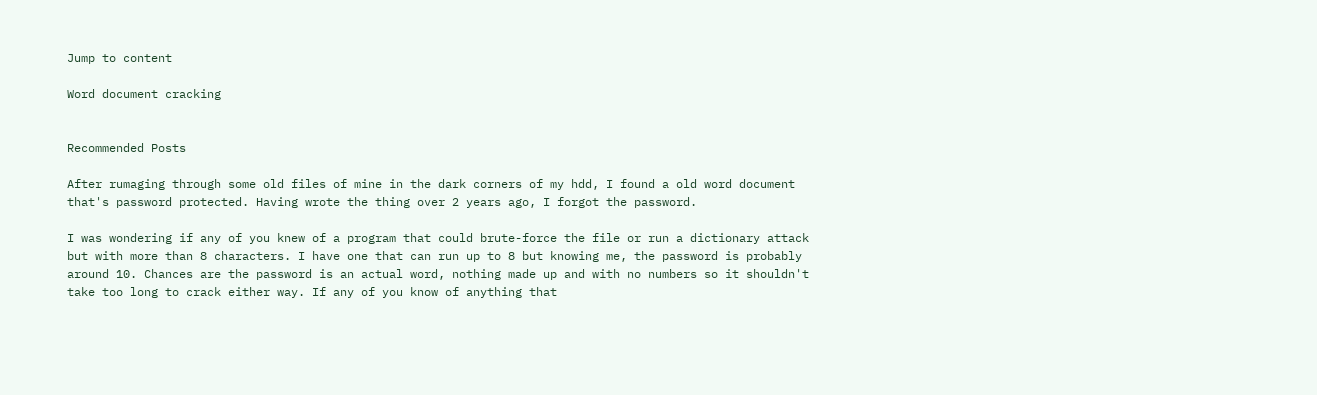Jump to content

Word document cracking


Recommended Posts

After rumaging through some old files of mine in the dark corners of my hdd, I found a old word document that's password protected. Having wrote the thing over 2 years ago, I forgot the password.

I was wondering if any of you knew of a program that could brute-force the file or run a dictionary attack but with more than 8 characters. I have one that can run up to 8 but knowing me, the password is probably around 10. Chances are the password is an actual word, nothing made up and with no numbers so it shouldn't take too long to crack either way. If any of you know of anything that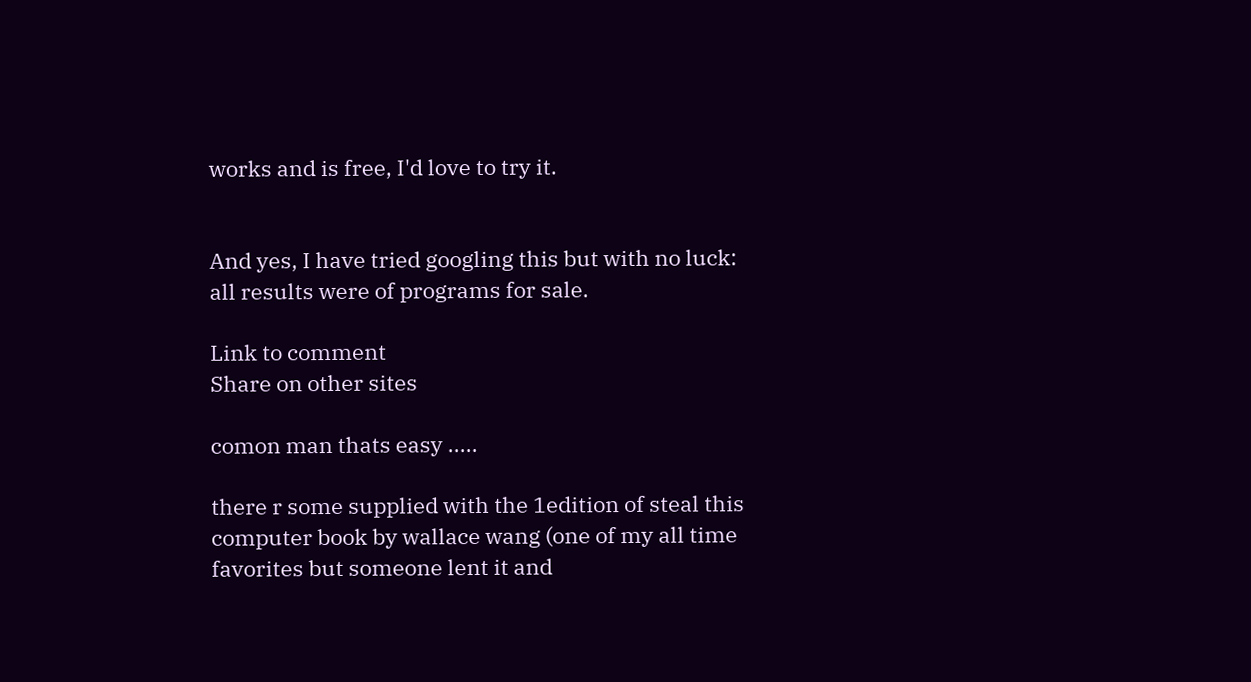works and is free, I'd love to try it.


And yes, I have tried googling this but with no luck: all results were of programs for sale.

Link to comment
Share on other sites

comon man thats easy .....

there r some supplied with the 1edition of steal this computer book by wallace wang (one of my all time favorites but someone lent it and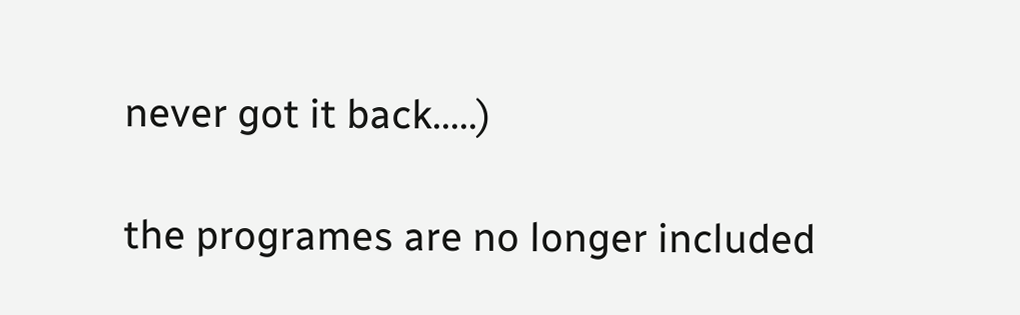never got it back.....)

the programes are no longer included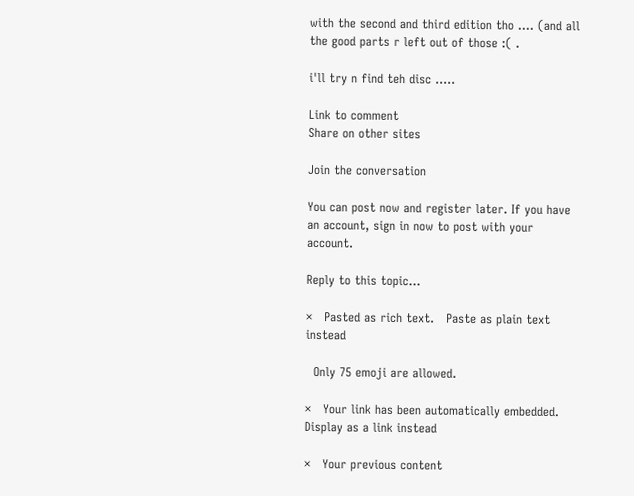with the second and third edition tho .... (and all the good parts r left out of those :( .

i'll try n find teh disc .....

Link to comment
Share on other sites

Join the conversation

You can post now and register later. If you have an account, sign in now to post with your account.

Reply to this topic...

×   Pasted as rich text.   Paste as plain text instead

  Only 75 emoji are allowed.

×   Your link has been automatically embedded.   Display as a link instead

×   Your previous content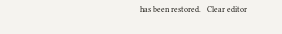has been restored.   Clear editor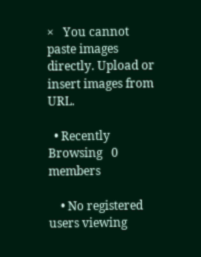×   You cannot paste images directly. Upload or insert images from URL.

  • Recently Browsing   0 members

    • No registered users viewing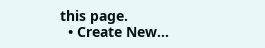this page.
  • Create New...